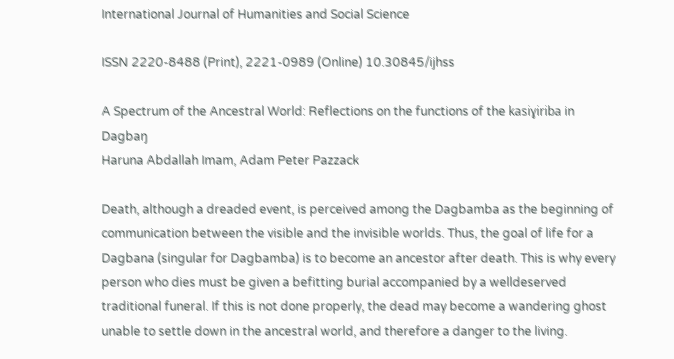International Journal of Humanities and Social Science

ISSN 2220-8488 (Print), 2221-0989 (Online) 10.30845/ijhss

A Spectrum of the Ancestral World: Reflections on the functions of the kasiɣiriba in Dagbaŋ
Haruna Abdallah Imam, Adam Peter Pazzack

Death, although a dreaded event, is perceived among the Dagbamba as the beginning of communication between the visible and the invisible worlds. Thus, the goal of life for a Dagbana (singular for Dagbamba) is to become an ancestor after death. This is why every person who dies must be given a befitting burial accompanied by a welldeserved traditional funeral. If this is not done properly, the dead may become a wandering ghost unable to settle down in the ancestral world, and therefore a danger to the living.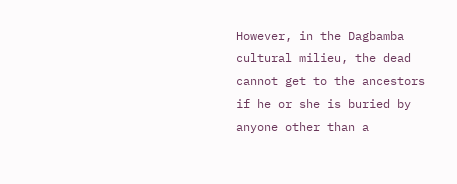However, in the Dagbamba cultural milieu, the dead cannot get to the ancestors if he or she is buried by anyone other than a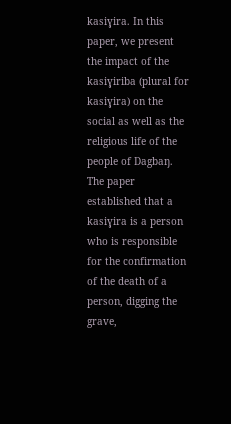kasiɣira. In this paper, we present the impact of the kasiɣiriba (plural for kasiɣira) on the social as well as the religious life of the people of Dagbaŋ. The paper established that a kasiɣira is a person who is responsible for the confirmation of the death of a person, digging the grave,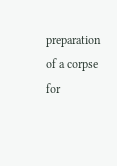preparation of a corpse for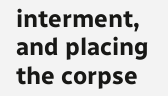interment, and placing the corpse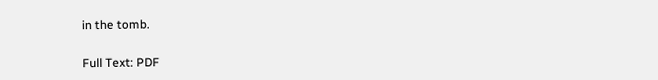in the tomb.

Full Text: PDF